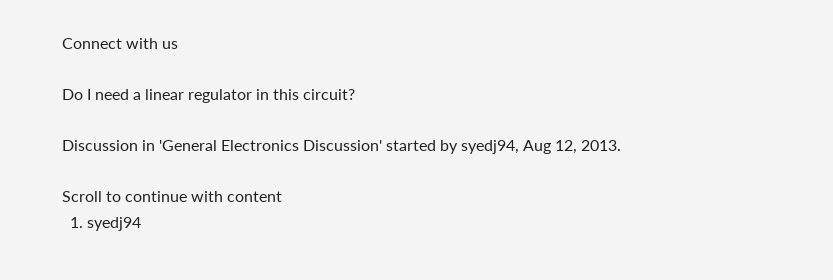Connect with us

Do I need a linear regulator in this circuit?

Discussion in 'General Electronics Discussion' started by syedj94, Aug 12, 2013.

Scroll to continue with content
  1. syedj94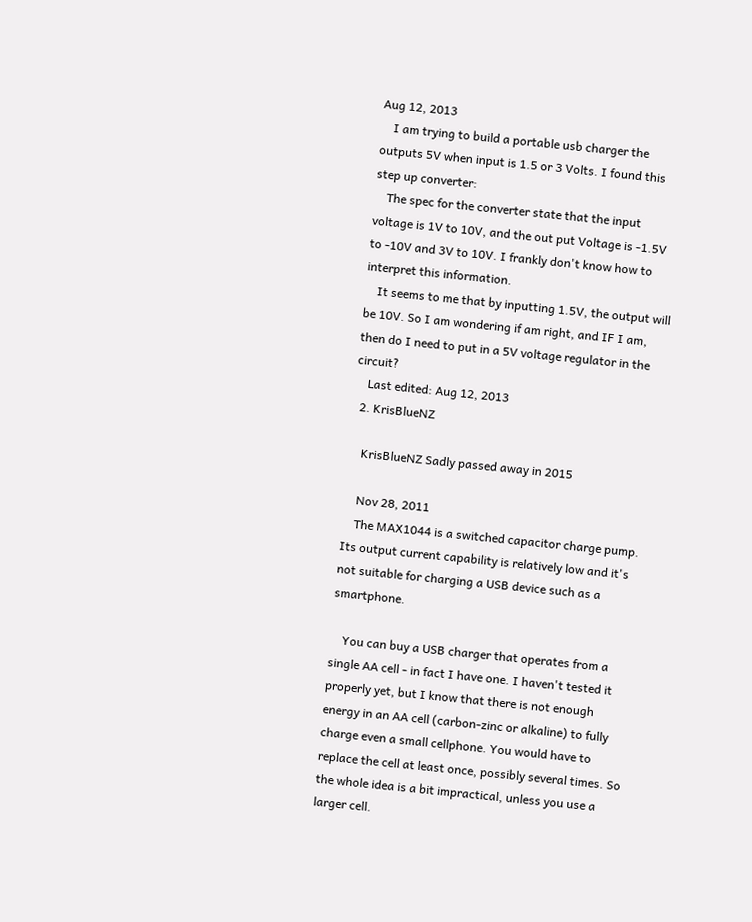Aug 12, 2013
    I am trying to build a portable usb charger the outputs 5V when input is 1.5 or 3 Volts. I found this step up converter:
    The spec for the converter state that the input voltage is 1V to 10V, and the out put Voltage is -1.5V to -10V and 3V to 10V. I frankly don't know how to interpret this information.
    It seems to me that by inputting 1.5V, the output will be 10V. So I am wondering if am right, and IF I am, then do I need to put in a 5V voltage regulator in the circuit?
    Last edited: Aug 12, 2013
  2. KrisBlueNZ

    KrisBlueNZ Sadly passed away in 2015

    Nov 28, 2011
    The MAX1044 is a switched capacitor charge pump. Its output current capability is relatively low and it's not suitable for charging a USB device such as a smartphone.

    You can buy a USB charger that operates from a single AA cell - in fact I have one. I haven't tested it properly yet, but I know that there is not enough energy in an AA cell (carbon-zinc or alkaline) to fully charge even a small cellphone. You would have to replace the cell at least once, possibly several times. So the whole idea is a bit impractical, unless you use a larger cell.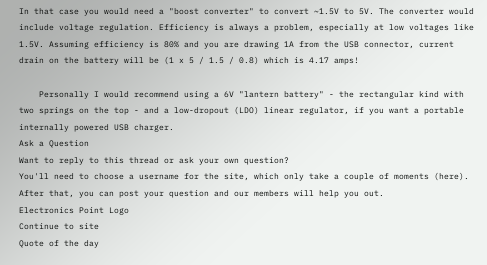In that case you would need a "boost converter" to convert ~1.5V to 5V. The converter would include voltage regulation. Efficiency is always a problem, especially at low voltages like 1.5V. Assuming efficiency is 80% and you are drawing 1A from the USB connector, current drain on the battery will be (1 x 5 / 1.5 / 0.8) which is 4.17 amps!

    Personally I would recommend using a 6V "lantern battery" - the rectangular kind with two springs on the top - and a low-dropout (LDO) linear regulator, if you want a portable internally powered USB charger.
Ask a Question
Want to reply to this thread or ask your own question?
You'll need to choose a username for the site, which only take a couple of moments (here). After that, you can post your question and our members will help you out.
Electronics Point Logo
Continue to site
Quote of the day